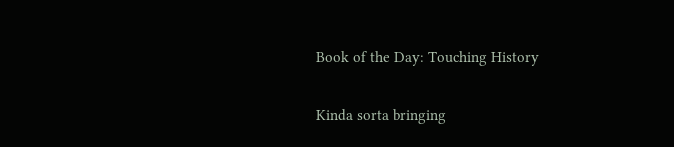Book of the Day: Touching History

Kinda sorta bringing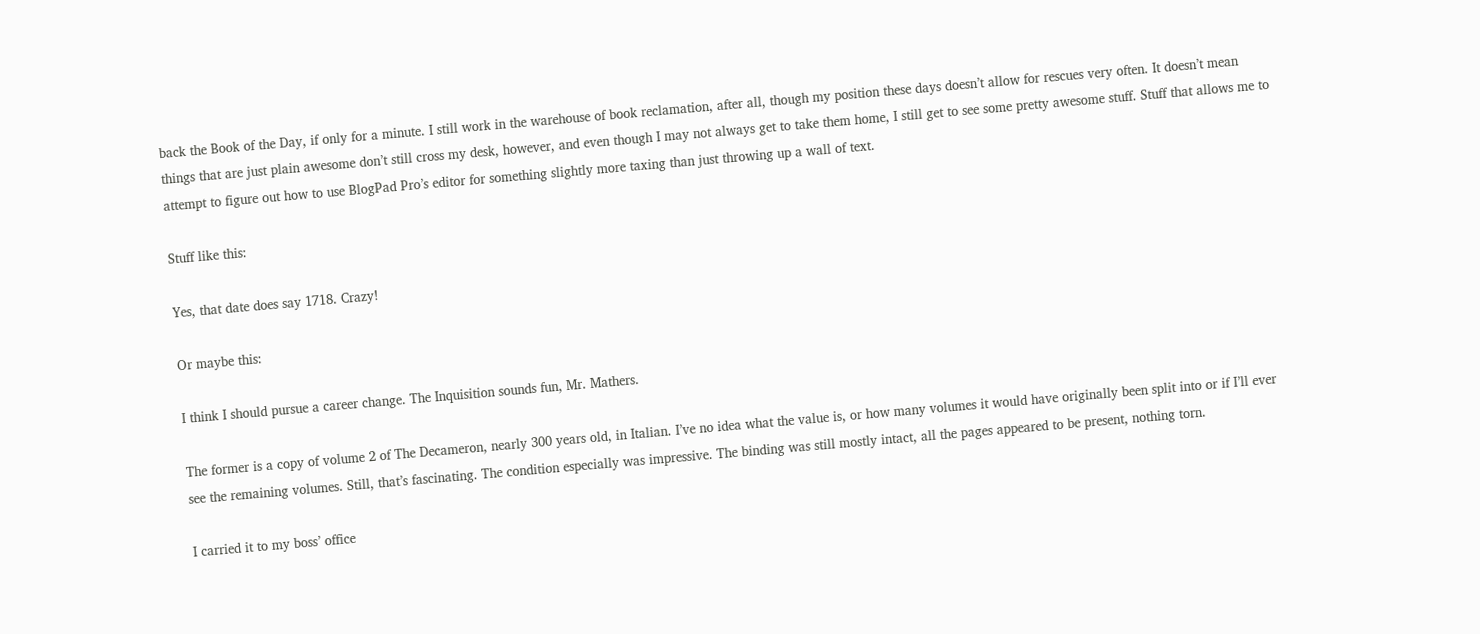back the Book of the Day, if only for a minute. I still work in the warehouse of book reclamation, after all, though my position these days doesn’t allow for rescues very often. It doesn’t mean things that are just plain awesome don’t still cross my desk, however, and even though I may not always get to take them home, I still get to see some pretty awesome stuff. Stuff that allows me to attempt to figure out how to use BlogPad Pro’s editor for something slightly more taxing than just throwing up a wall of text.

Stuff like this:

Yes, that date does say 1718. Crazy!

Or maybe this:

I think I should pursue a career change. The Inquisition sounds fun, Mr. Mathers.

The former is a copy of volume 2 of The Decameron, nearly 300 years old, in Italian. I’ve no idea what the value is, or how many volumes it would have originally been split into or if I’ll ever see the remaining volumes. Still, that’s fascinating. The condition especially was impressive. The binding was still mostly intact, all the pages appeared to be present, nothing torn.

I carried it to my boss’ office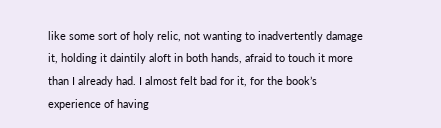like some sort of holy relic, not wanting to inadvertently damage it, holding it daintily aloft in both hands, afraid to touch it more than I already had. I almost felt bad for it, for the book’s experience of having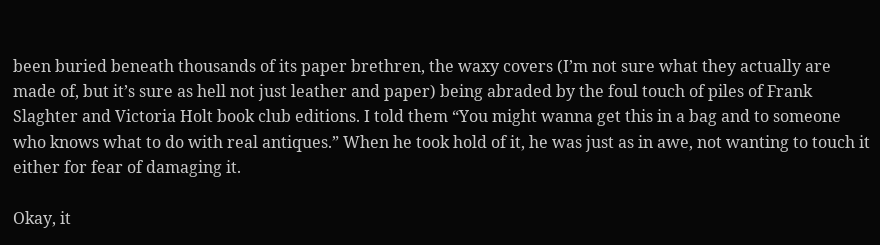been buried beneath thousands of its paper brethren, the waxy covers (I’m not sure what they actually are made of, but it’s sure as hell not just leather and paper) being abraded by the foul touch of piles of Frank Slaghter and Victoria Holt book club editions. I told them “You might wanna get this in a bag and to someone who knows what to do with real antiques.” When he took hold of it, he was just as in awe, not wanting to touch it either for fear of damaging it.

Okay, it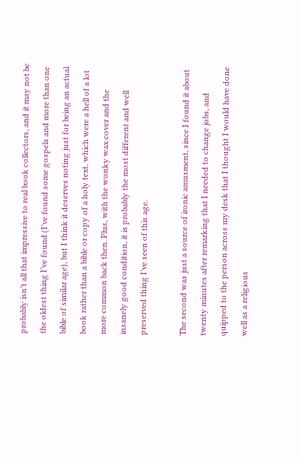probably isn’t all that impressive to real book collectors, and it may not be the oldest thing I’ve found (I’ve found some gospels and more than one bible of similar age), but I think it deserves noting just for being an actual book rather than a bible or copy of a holy text, which were a hell of a lot more common back then. Plus, with the wonky wax cover and the insanely good condition, it is probably the most different and well preserved thing I’ve seen of this age.

The second was just a source of ironic amusment, since I found it about twenty minutes after remarking that I needed to change jobs, and quipped to the person across my desk that I thought I would have done well as a religious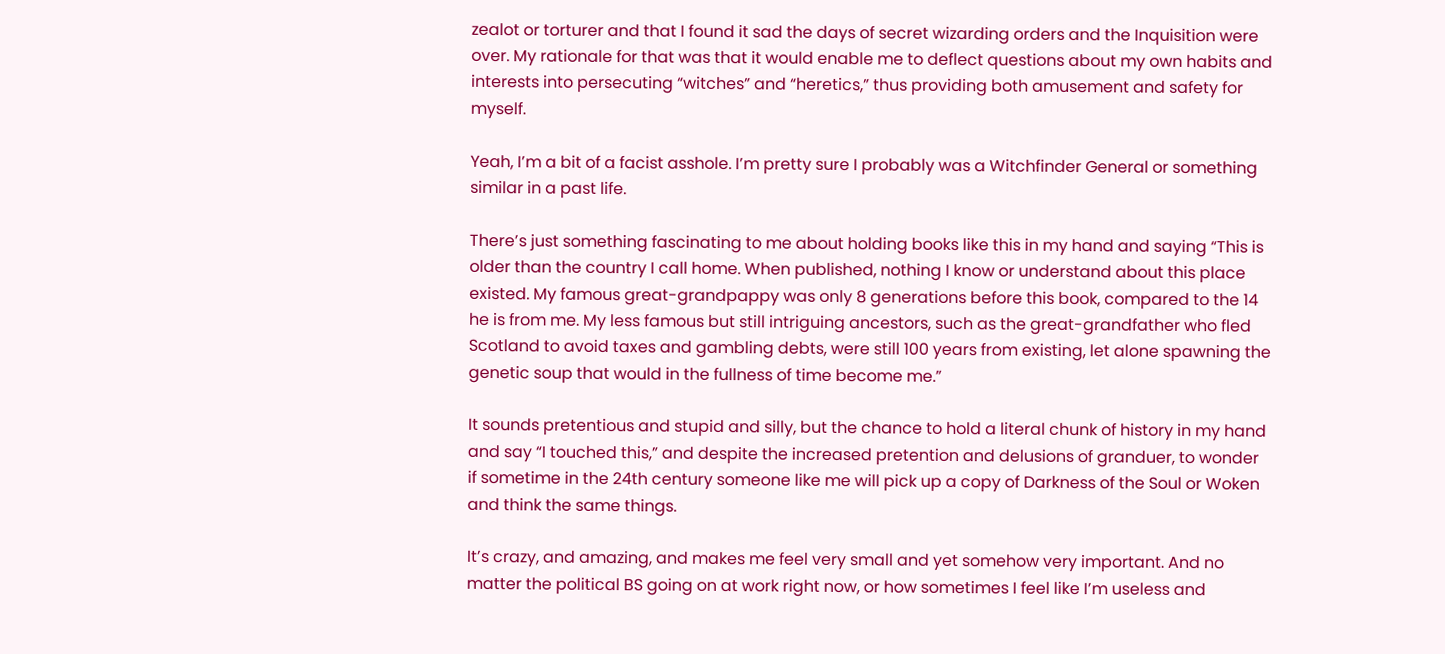zealot or torturer and that I found it sad the days of secret wizarding orders and the Inquisition were over. My rationale for that was that it would enable me to deflect questions about my own habits and interests into persecuting “witches” and “heretics,” thus providing both amusement and safety for myself.

Yeah, I’m a bit of a facist asshole. I’m pretty sure I probably was a Witchfinder General or something similar in a past life.

There’s just something fascinating to me about holding books like this in my hand and saying “This is older than the country I call home. When published, nothing I know or understand about this place existed. My famous great-grandpappy was only 8 generations before this book, compared to the 14 he is from me. My less famous but still intriguing ancestors, such as the great-grandfather who fled Scotland to avoid taxes and gambling debts, were still 100 years from existing, let alone spawning the genetic soup that would in the fullness of time become me.”

It sounds pretentious and stupid and silly, but the chance to hold a literal chunk of history in my hand and say “I touched this,” and despite the increased pretention and delusions of granduer, to wonder if sometime in the 24th century someone like me will pick up a copy of Darkness of the Soul or Woken and think the same things.

It’s crazy, and amazing, and makes me feel very small and yet somehow very important. And no matter the political BS going on at work right now, or how sometimes I feel like I’m useless and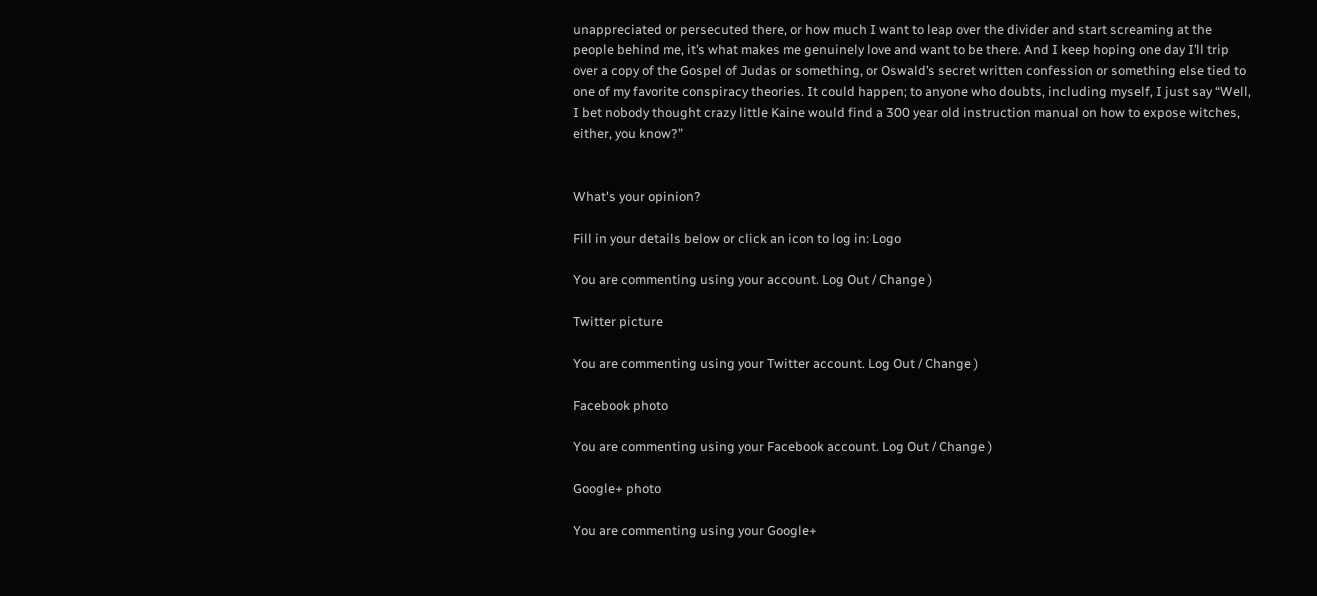unappreciated or persecuted there, or how much I want to leap over the divider and start screaming at the people behind me, it’s what makes me genuinely love and want to be there. And I keep hoping one day I’ll trip over a copy of the Gospel of Judas or something, or Oswald’s secret written confession or something else tied to one of my favorite conspiracy theories. It could happen; to anyone who doubts, including myself, I just say “Well, I bet nobody thought crazy little Kaine would find a 300 year old instruction manual on how to expose witches, either, you know?”


What's your opinion?

Fill in your details below or click an icon to log in: Logo

You are commenting using your account. Log Out / Change )

Twitter picture

You are commenting using your Twitter account. Log Out / Change )

Facebook photo

You are commenting using your Facebook account. Log Out / Change )

Google+ photo

You are commenting using your Google+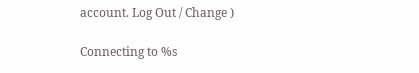account. Log Out / Change )

Connecting to %s